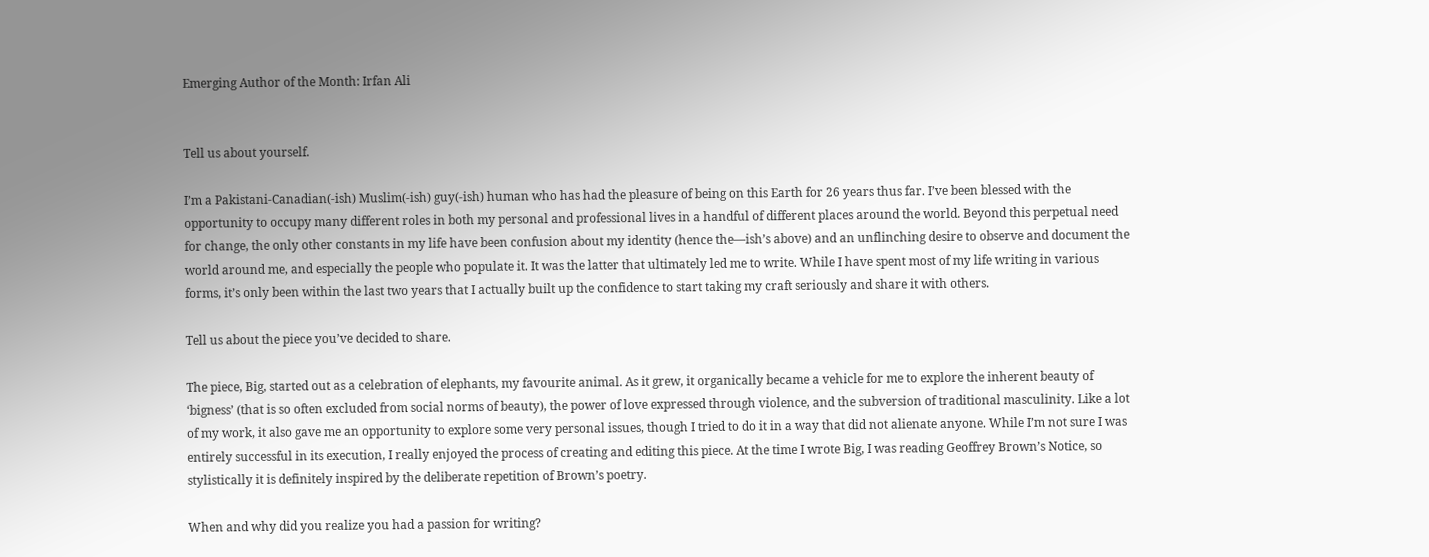Emerging Author of the Month: Irfan Ali


Tell us about yourself.

I’m a Pakistani-Canadian(-ish) Muslim(-ish) guy(-ish) human who has had the pleasure of being on this Earth for 26 years thus far. I’ve been blessed with the opportunity to occupy many different roles in both my personal and professional lives in a handful of different places around the world. Beyond this perpetual need for change, the only other constants in my life have been confusion about my identity (hence the—ish’s above) and an unflinching desire to observe and document the world around me, and especially the people who populate it. It was the latter that ultimately led me to write. While I have spent most of my life writing in various forms, it’s only been within the last two years that I actually built up the confidence to start taking my craft seriously and share it with others.

Tell us about the piece you’ve decided to share.

The piece, Big, started out as a celebration of elephants, my favourite animal. As it grew, it organically became a vehicle for me to explore the inherent beauty of ‘bigness’ (that is so often excluded from social norms of beauty), the power of love expressed through violence, and the subversion of traditional masculinity. Like a lot of my work, it also gave me an opportunity to explore some very personal issues, though I tried to do it in a way that did not alienate anyone. While I’m not sure I was entirely successful in its execution, I really enjoyed the process of creating and editing this piece. At the time I wrote Big, I was reading Geoffrey Brown’s Notice, so stylistically it is definitely inspired by the deliberate repetition of Brown’s poetry.

When and why did you realize you had a passion for writing?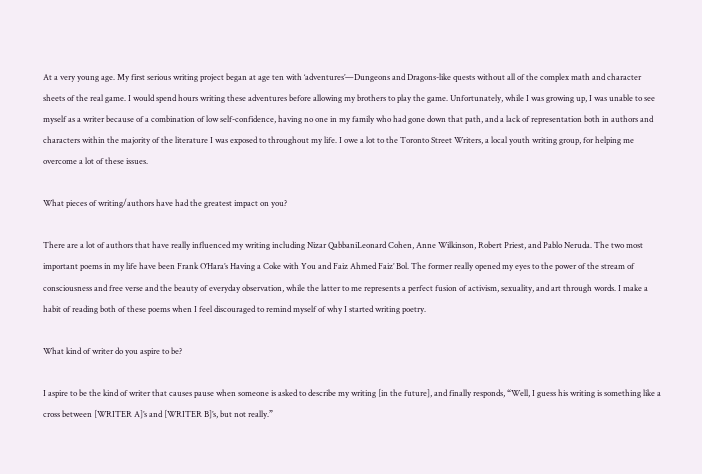At a very young age. My first serious writing project began at age ten with ‘adventures’—Dungeons and Dragons-like quests without all of the complex math and character sheets of the real game. I would spend hours writing these adventures before allowing my brothers to play the game. Unfortunately, while I was growing up, I was unable to see myself as a writer because of a combination of low self-confidence, having no one in my family who had gone down that path, and a lack of representation both in authors and characters within the majority of the literature I was exposed to throughout my life. I owe a lot to the Toronto Street Writers, a local youth writing group, for helping me overcome a lot of these issues.

What pieces of writing/authors have had the greatest impact on you?

There are a lot of authors that have really influenced my writing including Nizar QabbaniLeonard Cohen, Anne Wilkinson, Robert Priest, and Pablo Neruda. The two most important poems in my life have been Frank O’Hara’s Having a Coke with You and Faiz Ahmed Faiz’ Bol. The former really opened my eyes to the power of the stream of consciousness and free verse and the beauty of everyday observation, while the latter to me represents a perfect fusion of activism, sexuality, and art through words. I make a habit of reading both of these poems when I feel discouraged to remind myself of why I started writing poetry.

What kind of writer do you aspire to be?

I aspire to be the kind of writer that causes pause when someone is asked to describe my writing [in the future], and finally responds, “Well, I guess his writing is something like a cross between [WRITER A]’s and [WRITER B]’s, but not really.”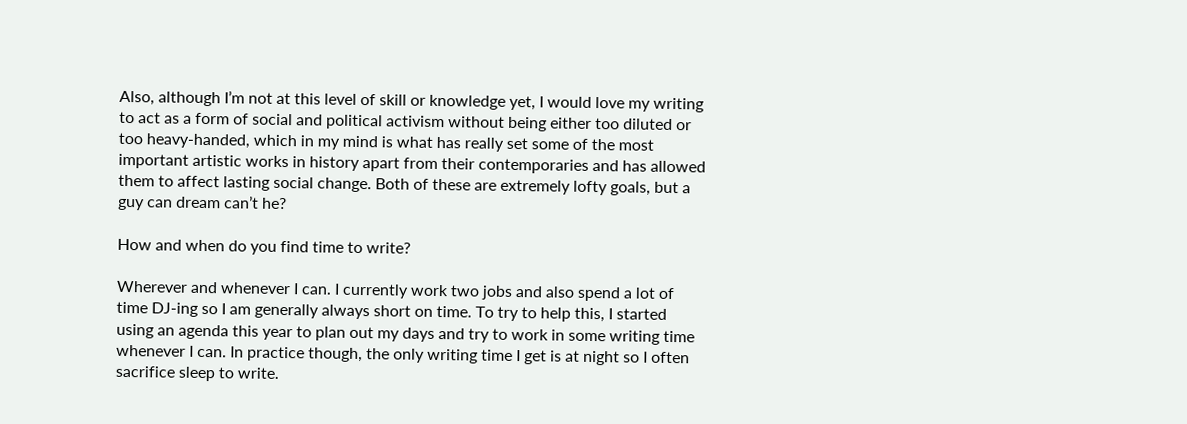Also, although I’m not at this level of skill or knowledge yet, I would love my writing to act as a form of social and political activism without being either too diluted or too heavy-handed, which in my mind is what has really set some of the most important artistic works in history apart from their contemporaries and has allowed them to affect lasting social change. Both of these are extremely lofty goals, but a guy can dream can’t he?

How and when do you find time to write?

Wherever and whenever I can. I currently work two jobs and also spend a lot of time DJ-ing so I am generally always short on time. To try to help this, I started using an agenda this year to plan out my days and try to work in some writing time whenever I can. In practice though, the only writing time I get is at night so I often sacrifice sleep to write.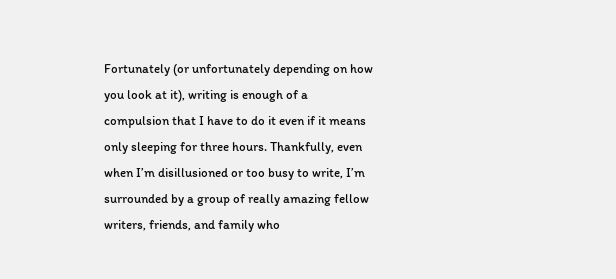Fortunately (or unfortunately depending on how you look at it), writing is enough of a compulsion that I have to do it even if it means only sleeping for three hours. Thankfully, even when I’m disillusioned or too busy to write, I’m surrounded by a group of really amazing fellow writers, friends, and family who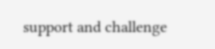support and challenge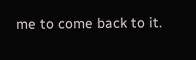me to come back to it.